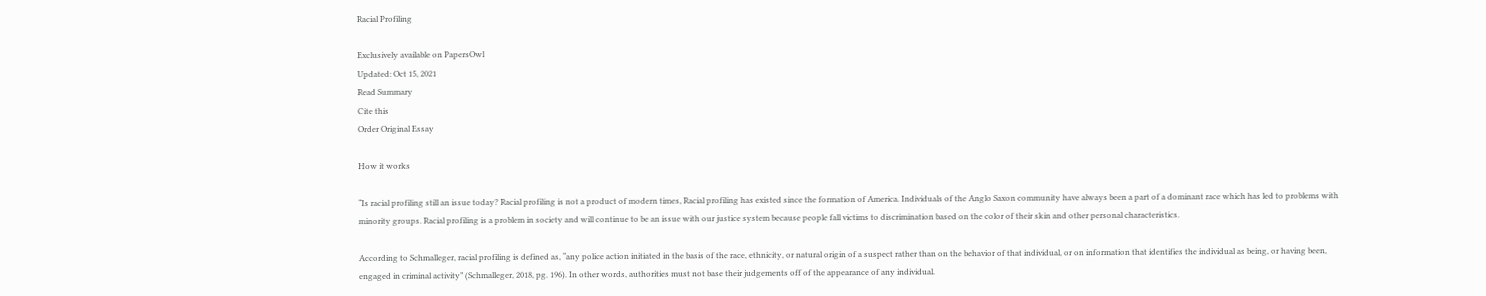Racial Profiling

Exclusively available on PapersOwl
Updated: Oct 15, 2021
Read Summary
Cite this
Order Original Essay

How it works

“Is racial profiling still an issue today? Racial profiling is not a product of modern times, Racial profiling has existed since the formation of America. Individuals of the Anglo Saxon community have always been a part of a dominant race which has led to problems with minority groups. Racial profiling is a problem in society and will continue to be an issue with our justice system because people fall victims to discrimination based on the color of their skin and other personal characteristics.

According to Schmalleger, racial profiling is defined as, “any police action initiated in the basis of the race, ethnicity, or natural origin of a suspect rather than on the behavior of that individual, or on information that identifies the individual as being, or having been, engaged in criminal activity” (Schmalleger, 2018, pg. 196). In other words, authorities must not base their judgements off of the appearance of any individual.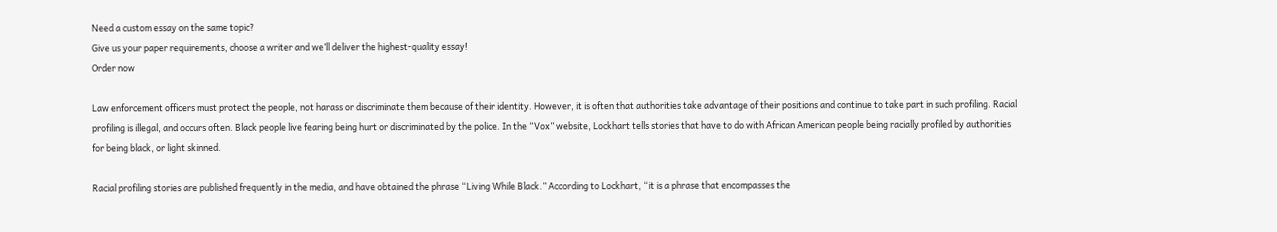Need a custom essay on the same topic?
Give us your paper requirements, choose a writer and we’ll deliver the highest-quality essay!
Order now

Law enforcement officers must protect the people, not harass or discriminate them because of their identity. However, it is often that authorities take advantage of their positions and continue to take part in such profiling. Racial profiling is illegal, and occurs often. Black people live fearing being hurt or discriminated by the police. In the “Vox” website, Lockhart tells stories that have to do with African American people being racially profiled by authorities for being black, or light skinned.

Racial profiling stories are published frequently in the media, and have obtained the phrase “Living While Black.” According to Lockhart, “it is a phrase that encompasses the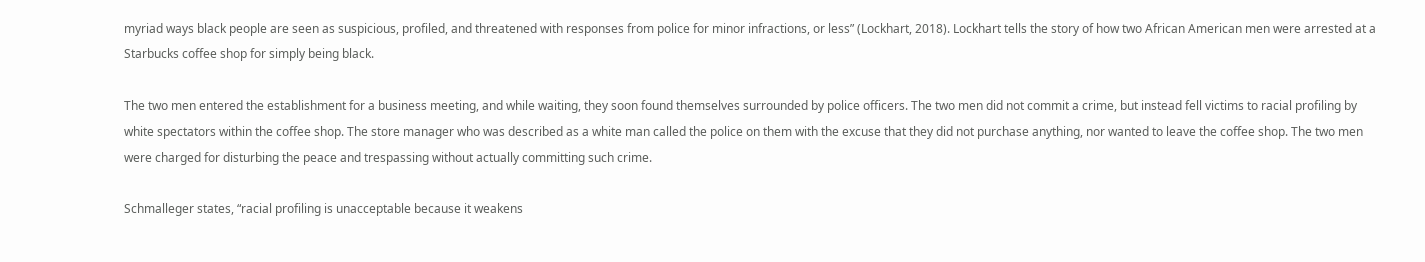myriad ways black people are seen as suspicious, profiled, and threatened with responses from police for minor infractions, or less” (Lockhart, 2018). Lockhart tells the story of how two African American men were arrested at a Starbucks coffee shop for simply being black.

The two men entered the establishment for a business meeting, and while waiting, they soon found themselves surrounded by police officers. The two men did not commit a crime, but instead fell victims to racial profiling by white spectators within the coffee shop. The store manager who was described as a white man called the police on them with the excuse that they did not purchase anything, nor wanted to leave the coffee shop. The two men were charged for disturbing the peace and trespassing without actually committing such crime.

Schmalleger states, “racial profiling is unacceptable because it weakens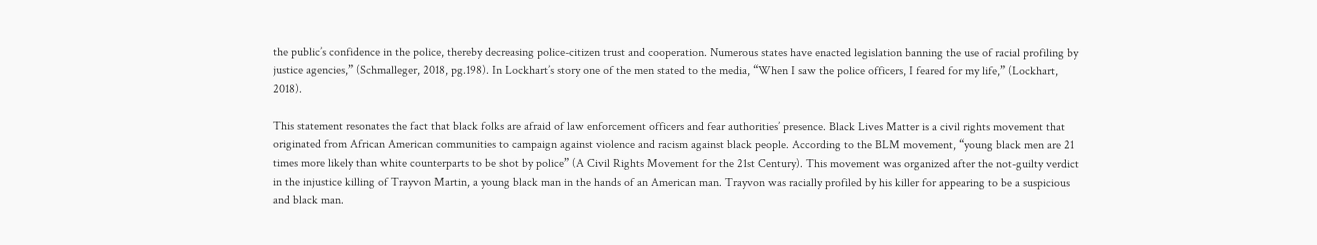the public’s confidence in the police, thereby decreasing police-citizen trust and cooperation. Numerous states have enacted legislation banning the use of racial profiling by justice agencies,” (Schmalleger, 2018, pg.198). In Lockhart’s story one of the men stated to the media, “When I saw the police officers, I feared for my life,” (Lockhart, 2018).

This statement resonates the fact that black folks are afraid of law enforcement officers and fear authorities’ presence. Black Lives Matter is a civil rights movement that originated from African American communities to campaign against violence and racism against black people. According to the BLM movement, “young black men are 21 times more likely than white counterparts to be shot by police” (A Civil Rights Movement for the 21st Century). This movement was organized after the not-guilty verdict in the injustice killing of Trayvon Martin, a young black man in the hands of an American man. Trayvon was racially profiled by his killer for appearing to be a suspicious and black man.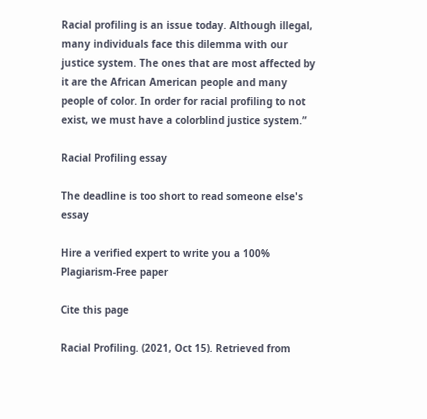Racial profiling is an issue today. Although illegal, many individuals face this dilemma with our justice system. The ones that are most affected by it are the African American people and many people of color. In order for racial profiling to not exist, we must have a colorblind justice system.”

Racial Profiling essay

The deadline is too short to read someone else's essay

Hire a verified expert to write you a 100% Plagiarism-Free paper

Cite this page

Racial Profiling. (2021, Oct 15). Retrieved from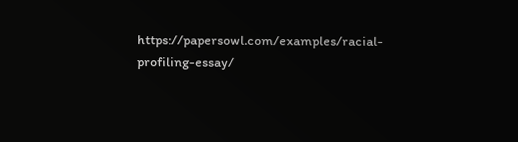https://papersowl.com/examples/racial-profiling-essay/